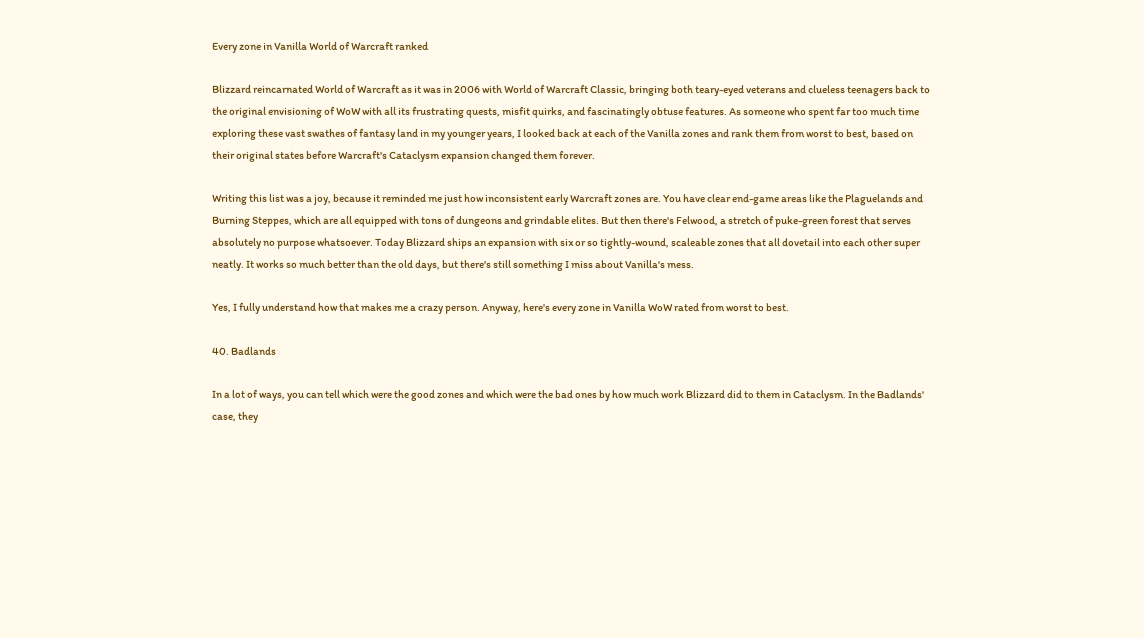Every zone in Vanilla World of Warcraft ranked

Blizzard reincarnated World of Warcraft as it was in 2006 with World of Warcraft Classic, bringing both teary-eyed veterans and clueless teenagers back to the original envisioning of WoW with all its frustrating quests, misfit quirks, and fascinatingly obtuse features. As someone who spent far too much time exploring these vast swathes of fantasy land in my younger years, I looked back at each of the Vanilla zones and rank them from worst to best, based on their original states before Warcraft's Cataclysm expansion changed them forever.

Writing this list was a joy, because it reminded me just how inconsistent early Warcraft zones are. You have clear end-game areas like the Plaguelands and Burning Steppes, which are all equipped with tons of dungeons and grindable elites. But then there's Felwood, a stretch of puke-green forest that serves absolutely no purpose whatsoever. Today Blizzard ships an expansion with six or so tightly-wound, scaleable zones that all dovetail into each other super neatly. It works so much better than the old days, but there's still something I miss about Vanilla's mess.

Yes, I fully understand how that makes me a crazy person. Anyway, here's every zone in Vanilla WoW rated from worst to best.

40. Badlands

In a lot of ways, you can tell which were the good zones and which were the bad ones by how much work Blizzard did to them in Cataclysm. In the Badlands' case, they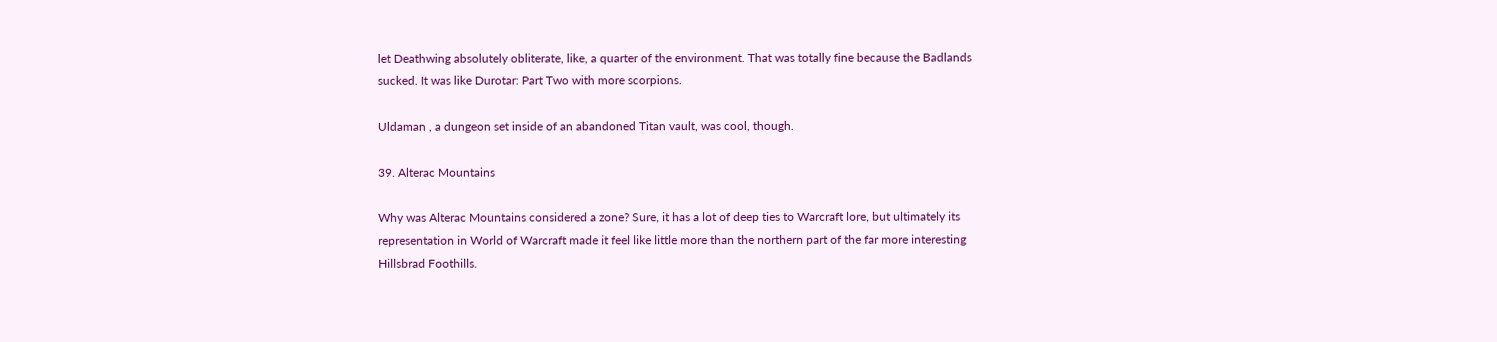let Deathwing absolutely obliterate, like, a quarter of the environment. That was totally fine because the Badlands sucked. It was like Durotar: Part Two with more scorpions.

Uldaman , a dungeon set inside of an abandoned Titan vault, was cool, though.

39. Alterac Mountains

Why was Alterac Mountains considered a zone? Sure, it has a lot of deep ties to Warcraft lore, but ultimately its representation in World of Warcraft made it feel like little more than the northern part of the far more interesting Hillsbrad Foothills.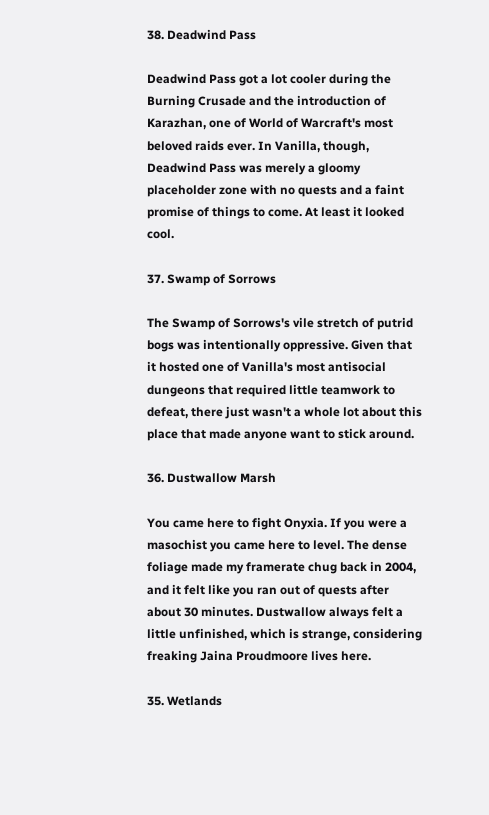38. Deadwind Pass

Deadwind Pass got a lot cooler during the Burning Crusade and the introduction of Karazhan, one of World of Warcraft's most beloved raids ever. In Vanilla, though, Deadwind Pass was merely a gloomy placeholder zone with no quests and a faint promise of things to come. At least it looked cool.

37. Swamp of Sorrows

The Swamp of Sorrows's vile stretch of putrid bogs was intentionally oppressive. Given that it hosted one of Vanilla's most antisocial dungeons that required little teamwork to defeat, there just wasn't a whole lot about this place that made anyone want to stick around.

36. Dustwallow Marsh

You came here to fight Onyxia. If you were a masochist you came here to level. The dense foliage made my framerate chug back in 2004, and it felt like you ran out of quests after about 30 minutes. Dustwallow always felt a little unfinished, which is strange, considering freaking Jaina Proudmoore lives here.

35. Wetlands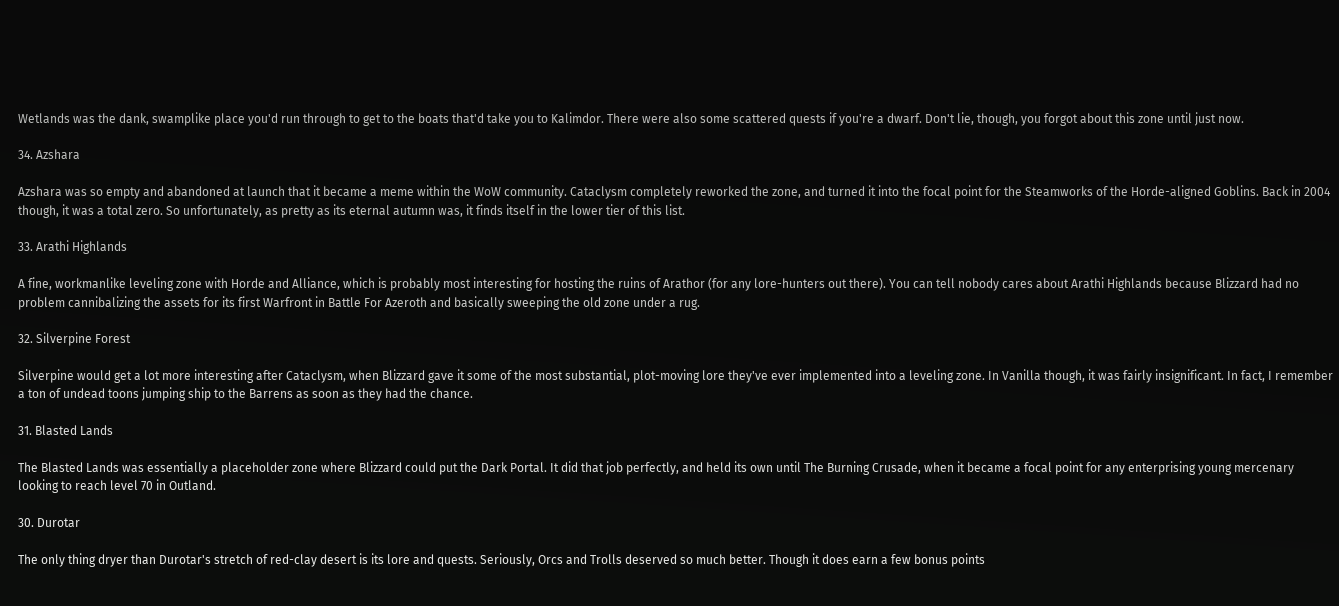Wetlands was the dank, swamplike place you'd run through to get to the boats that'd take you to Kalimdor. There were also some scattered quests if you're a dwarf. Don't lie, though, you forgot about this zone until just now.

34. Azshara

Azshara was so empty and abandoned at launch that it became a meme within the WoW community. Cataclysm completely reworked the zone, and turned it into the focal point for the Steamworks of the Horde-aligned Goblins. Back in 2004 though, it was a total zero. So unfortunately, as pretty as its eternal autumn was, it finds itself in the lower tier of this list.

33. Arathi Highlands

A fine, workmanlike leveling zone with Horde and Alliance, which is probably most interesting for hosting the ruins of Arathor (for any lore-hunters out there). You can tell nobody cares about Arathi Highlands because Blizzard had no problem cannibalizing the assets for its first Warfront in Battle For Azeroth and basically sweeping the old zone under a rug.

32. Silverpine Forest

Silverpine would get a lot more interesting after Cataclysm, when Blizzard gave it some of the most substantial, plot-moving lore they've ever implemented into a leveling zone. In Vanilla though, it was fairly insignificant. In fact, I remember a ton of undead toons jumping ship to the Barrens as soon as they had the chance.

31. Blasted Lands

The Blasted Lands was essentially a placeholder zone where Blizzard could put the Dark Portal. It did that job perfectly, and held its own until The Burning Crusade, when it became a focal point for any enterprising young mercenary looking to reach level 70 in Outland.

30. Durotar

The only thing dryer than Durotar's stretch of red-clay desert is its lore and quests. Seriously, Orcs and Trolls deserved so much better. Though it does earn a few bonus points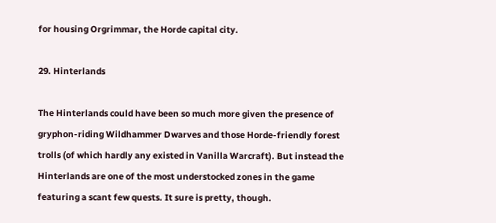for housing Orgrimmar, the Horde capital city.

29. Hinterlands

The Hinterlands could have been so much more given the presence of gryphon-riding Wildhammer Dwarves and those Horde-friendly forest trolls (of which hardly any existed in Vanilla Warcraft). But instead the Hinterlands are one of the most understocked zones in the game featuring a scant few quests. It sure is pretty, though.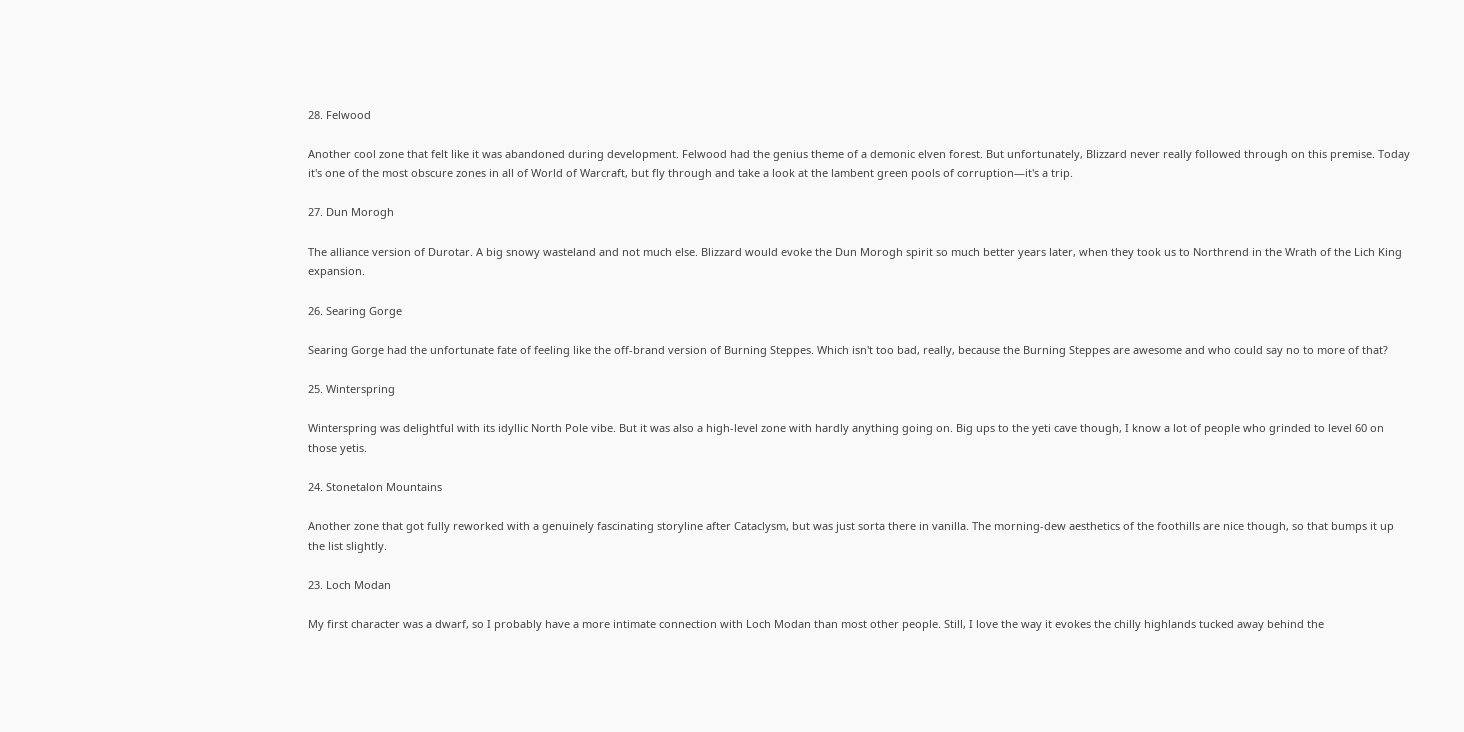28. Felwood

Another cool zone that felt like it was abandoned during development. Felwood had the genius theme of a demonic elven forest. But unfortunately, Blizzard never really followed through on this premise. Today it's one of the most obscure zones in all of World of Warcraft, but fly through and take a look at the lambent green pools of corruption—it's a trip.

27. Dun Morogh

The alliance version of Durotar. A big snowy wasteland and not much else. Blizzard would evoke the Dun Morogh spirit so much better years later, when they took us to Northrend in the Wrath of the Lich King expansion.

26. Searing Gorge

Searing Gorge had the unfortunate fate of feeling like the off-brand version of Burning Steppes. Which isn't too bad, really, because the Burning Steppes are awesome and who could say no to more of that?

25. Winterspring

Winterspring was delightful with its idyllic North Pole vibe. But it was also a high-level zone with hardly anything going on. Big ups to the yeti cave though, I know a lot of people who grinded to level 60 on those yetis.

24. Stonetalon Mountains

Another zone that got fully reworked with a genuinely fascinating storyline after Cataclysm, but was just sorta there in vanilla. The morning-dew aesthetics of the foothills are nice though, so that bumps it up the list slightly.

23. Loch Modan

My first character was a dwarf, so I probably have a more intimate connection with Loch Modan than most other people. Still, I love the way it evokes the chilly highlands tucked away behind the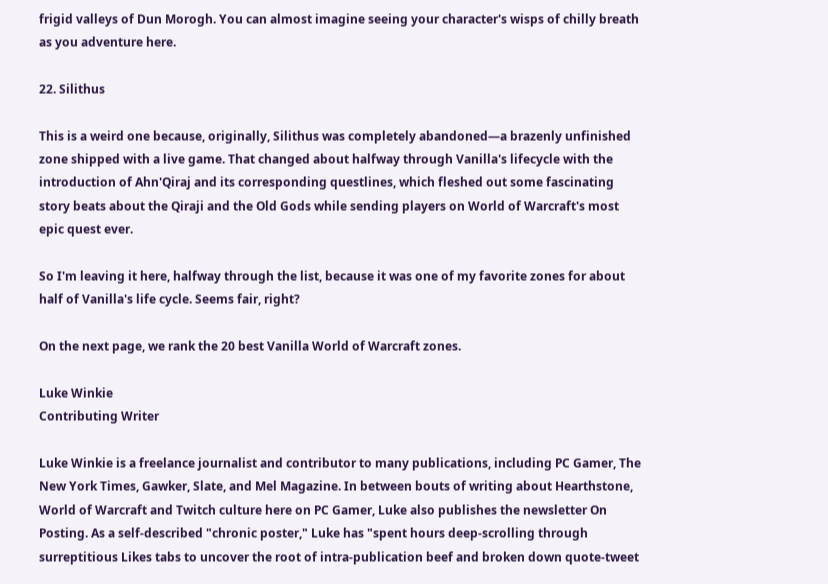frigid valleys of Dun Morogh. You can almost imagine seeing your character's wisps of chilly breath as you adventure here.

22. Silithus

This is a weird one because, originally, Silithus was completely abandoned—a brazenly unfinished zone shipped with a live game. That changed about halfway through Vanilla's lifecycle with the introduction of Ahn'Qiraj and its corresponding questlines, which fleshed out some fascinating story beats about the Qiraji and the Old Gods while sending players on World of Warcraft's most epic quest ever.

So I'm leaving it here, halfway through the list, because it was one of my favorite zones for about half of Vanilla's life cycle. Seems fair, right?

On the next page, we rank the 20 best Vanilla World of Warcraft zones.

Luke Winkie
Contributing Writer

Luke Winkie is a freelance journalist and contributor to many publications, including PC Gamer, The New York Times, Gawker, Slate, and Mel Magazine. In between bouts of writing about Hearthstone, World of Warcraft and Twitch culture here on PC Gamer, Luke also publishes the newsletter On Posting. As a self-described "chronic poster," Luke has "spent hours deep-scrolling through surreptitious Likes tabs to uncover the root of intra-publication beef and broken down quote-tweet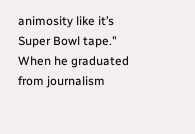animosity like it’s Super Bowl tape." When he graduated from journalism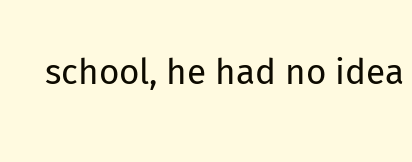school, he had no idea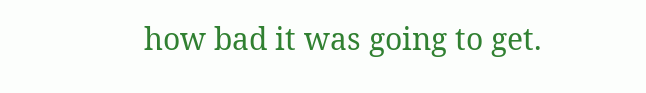how bad it was going to get.